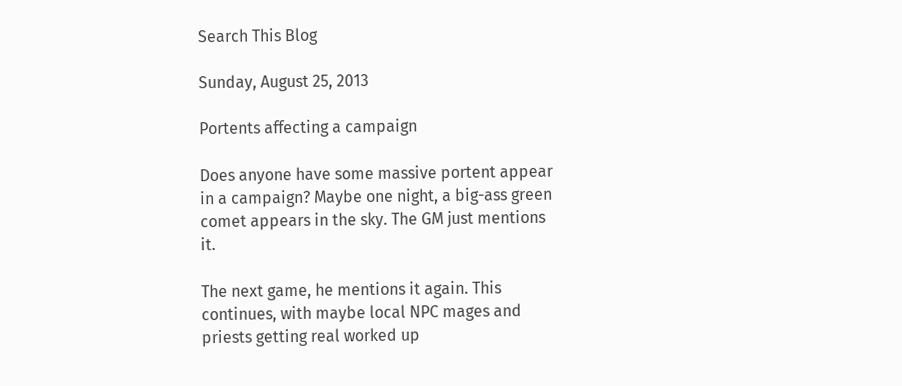Search This Blog

Sunday, August 25, 2013

Portents affecting a campaign

Does anyone have some massive portent appear in a campaign? Maybe one night, a big-ass green comet appears in the sky. The GM just mentions it.

The next game, he mentions it again. This continues, with maybe local NPC mages and priests getting real worked up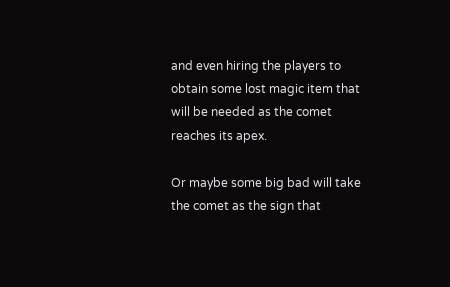and even hiring the players to obtain some lost magic item that will be needed as the comet reaches its apex.

Or maybe some big bad will take the comet as the sign that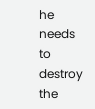he needs to destroy the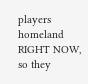players homeland RIGHT NOW, so they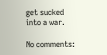get sucked into a war.

No comments: